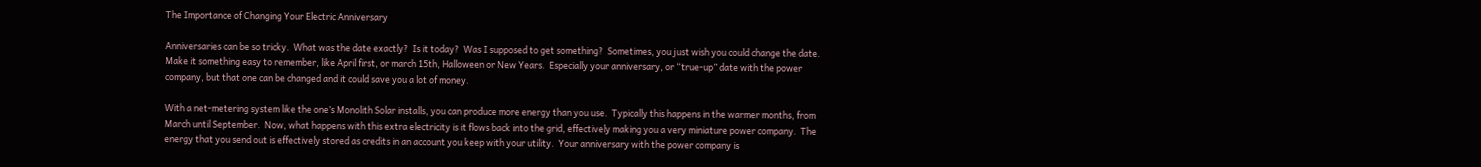The Importance of Changing Your Electric Anniversary

Anniversaries can be so tricky.  What was the date exactly?  Is it today?  Was I supposed to get something?  Sometimes, you just wish you could change the date.  Make it something easy to remember, like April first, or march 15th, Halloween or New Years.  Especially your anniversary, or “true-up” date with the power company, but that one can be changed and it could save you a lot of money.

With a net-metering system like the one’s Monolith Solar installs, you can produce more energy than you use.  Typically this happens in the warmer months, from March until September.  Now, what happens with this extra electricity is it flows back into the grid, effectively making you a very miniature power company.  The energy that you send out is effectively stored as credits in an account you keep with your utility.  Your anniversary with the power company is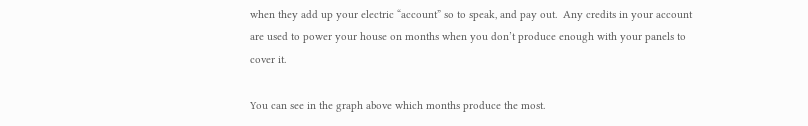when they add up your electric “account” so to speak, and pay out.  Any credits in your account are used to power your house on months when you don’t produce enough with your panels to cover it.

You can see in the graph above which months produce the most.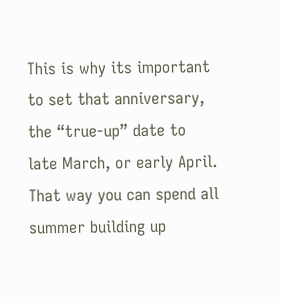This is why its important to set that anniversary, the “true-up” date to late March, or early April.  That way you can spend all summer building up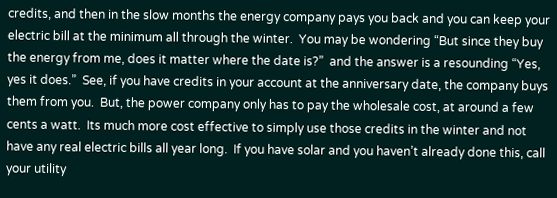credits, and then in the slow months the energy company pays you back and you can keep your electric bill at the minimum all through the winter.  You may be wondering “But since they buy the energy from me, does it matter where the date is?”  and the answer is a resounding “Yes, yes it does.”  See, if you have credits in your account at the anniversary date, the company buys them from you.  But, the power company only has to pay the wholesale cost, at around a few cents a watt.  Its much more cost effective to simply use those credits in the winter and not have any real electric bills all year long.  If you have solar and you haven’t already done this, call your utility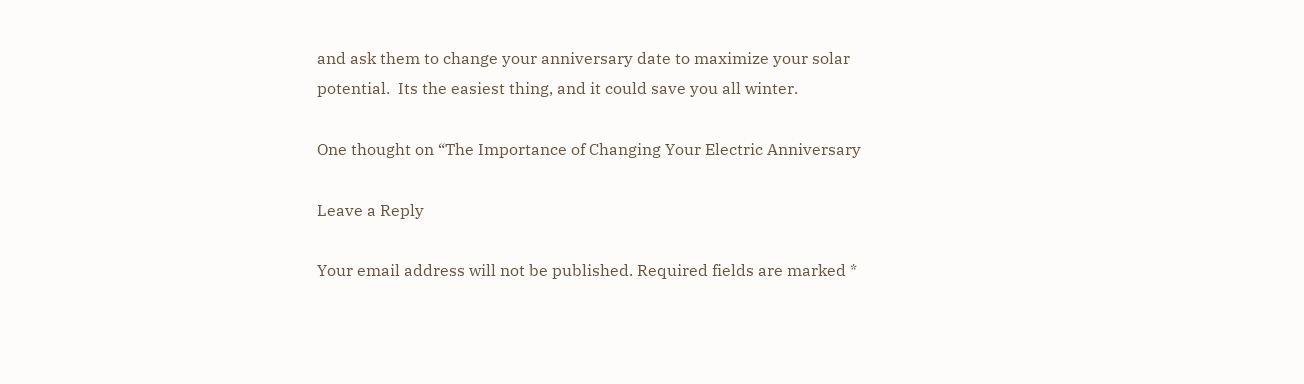and ask them to change your anniversary date to maximize your solar potential.  Its the easiest thing, and it could save you all winter.

One thought on “The Importance of Changing Your Electric Anniversary

Leave a Reply

Your email address will not be published. Required fields are marked *